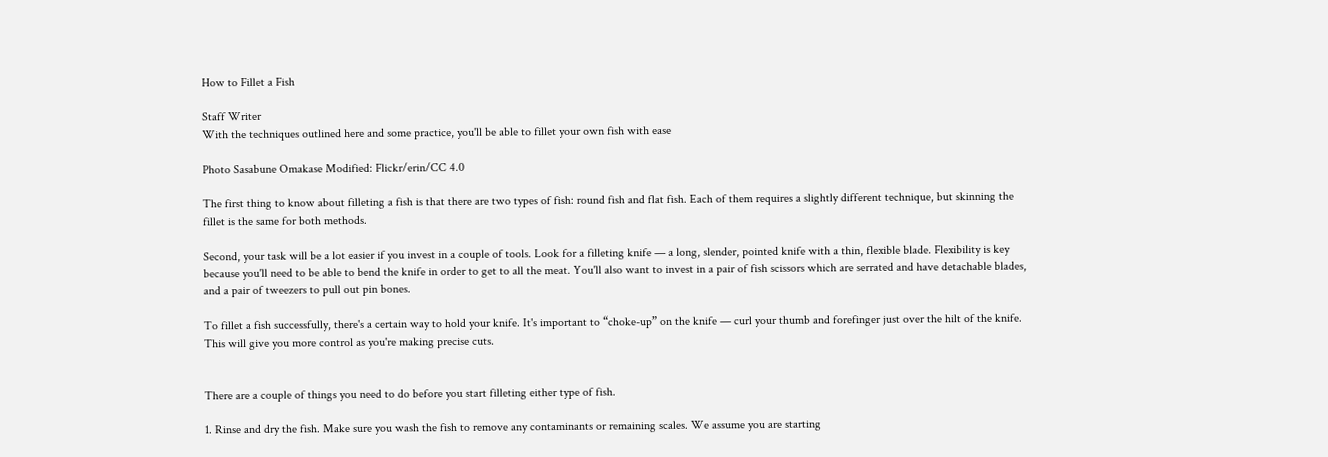How to Fillet a Fish

Staff Writer
With the techniques outlined here and some practice, you'll be able to fillet your own fish with ease

Photo Sasabune Omakase Modified: Flickr/erin/CC 4.0

The first thing to know about filleting a fish is that there are two types of fish: round fish and flat fish. Each of them requires a slightly different technique, but skinning the fillet is the same for both methods.

Second, your task will be a lot easier if you invest in a couple of tools. Look for a filleting knife — a long, slender, pointed knife with a thin, flexible blade. Flexibility is key because you'll need to be able to bend the knife in order to get to all the meat. You'll also want to invest in a pair of fish scissors which are serrated and have detachable blades, and a pair of tweezers to pull out pin bones.

To fillet a fish successfully, there's a certain way to hold your knife. It's important to “choke-up” on the knife — curl your thumb and forefinger just over the hilt of the knife. This will give you more control as you're making precise cuts.


There are a couple of things you need to do before you start filleting either type of fish.

1. Rinse and dry the fish. Make sure you wash the fish to remove any contaminants or remaining scales. We assume you are starting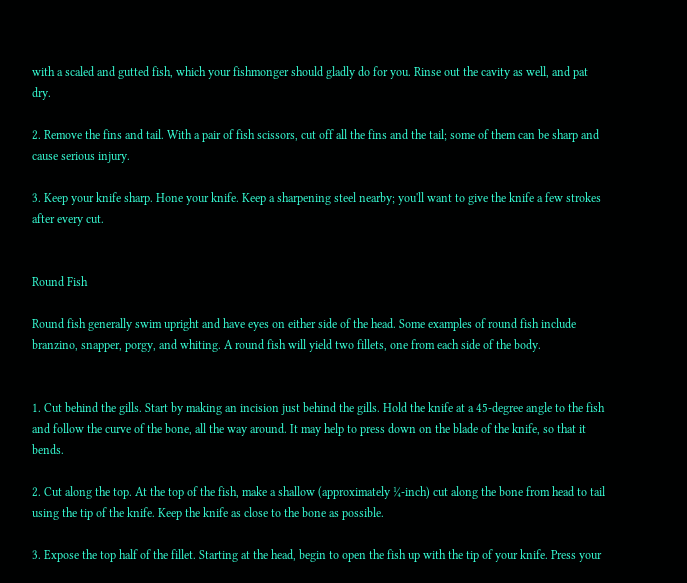with a scaled and gutted fish, which your fishmonger should gladly do for you. Rinse out the cavity as well, and pat dry.

2. Remove the fins and tail. With a pair of fish scissors, cut off all the fins and the tail; some of them can be sharp and cause serious injury.

3. Keep your knife sharp. Hone your knife. Keep a sharpening steel nearby; you'll want to give the knife a few strokes after every cut.


Round Fish

Round fish generally swim upright and have eyes on either side of the head. Some examples of round fish include branzino, snapper, porgy, and whiting. A round fish will yield two fillets, one from each side of the body.


1. Cut behind the gills. Start by making an incision just behind the gills. Hold the knife at a 45-degree angle to the fish and follow the curve of the bone, all the way around. It may help to press down on the blade of the knife, so that it bends.

2. Cut along the top. At the top of the fish, make a shallow (approximately ¼-inch) cut along the bone from head to tail using the tip of the knife. Keep the knife as close to the bone as possible.

3. Expose the top half of the fillet. Starting at the head, begin to open the fish up with the tip of your knife. Press your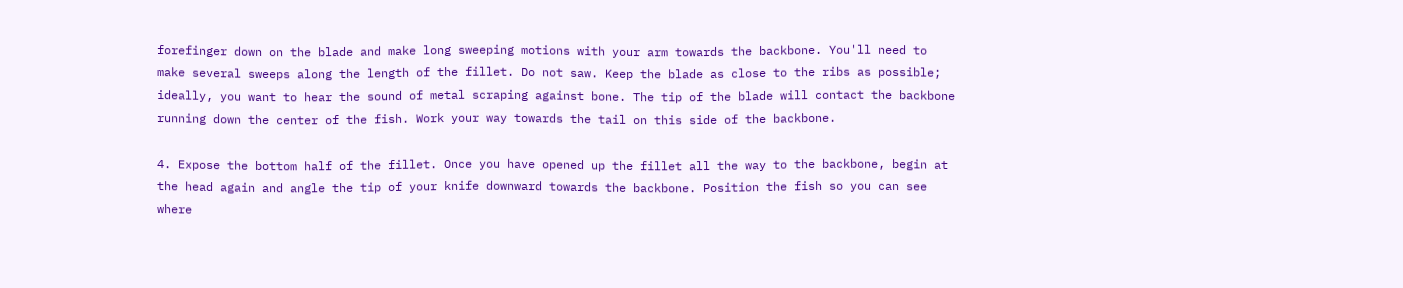forefinger down on the blade and make long sweeping motions with your arm towards the backbone. You'll need to make several sweeps along the length of the fillet. Do not saw. Keep the blade as close to the ribs as possible; ideally, you want to hear the sound of metal scraping against bone. The tip of the blade will contact the backbone running down the center of the fish. Work your way towards the tail on this side of the backbone.

4. Expose the bottom half of the fillet. Once you have opened up the fillet all the way to the backbone, begin at the head again and angle the tip of your knife downward towards the backbone. Position the fish so you can see where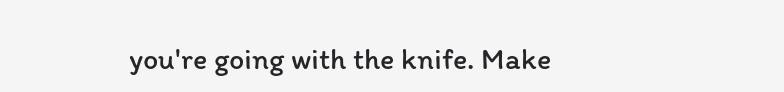you're going with the knife. Make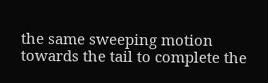the same sweeping motion towards the tail to complete the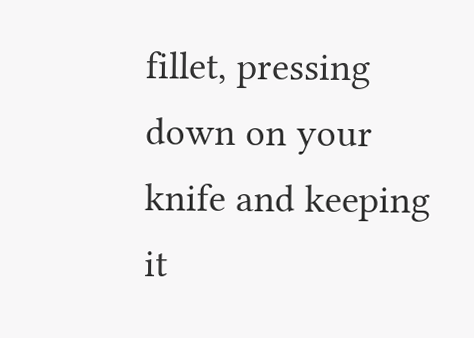fillet, pressing down on your knife and keeping it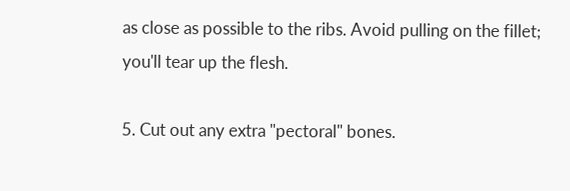as close as possible to the ribs. Avoid pulling on the fillet; you'll tear up the flesh.

5. Cut out any extra "pectoral" bones.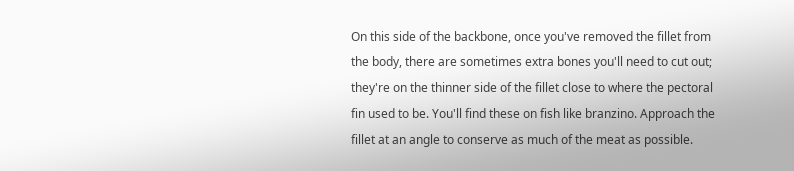On this side of the backbone, once you've removed the fillet from the body, there are sometimes extra bones you'll need to cut out; they're on the thinner side of the fillet close to where the pectoral fin used to be. You'll find these on fish like branzino. Approach the fillet at an angle to conserve as much of the meat as possible.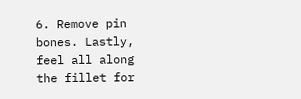6. Remove pin bones. Lastly, feel all along the fillet for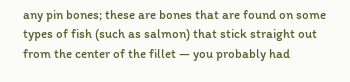any pin bones; these are bones that are found on some types of fish (such as salmon) that stick straight out from the center of the fillet — you probably had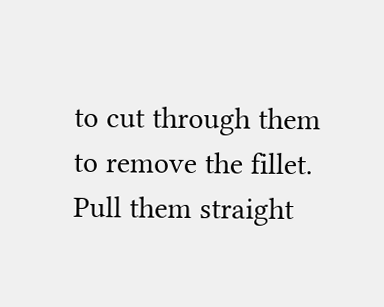to cut through them to remove the fillet. Pull them straight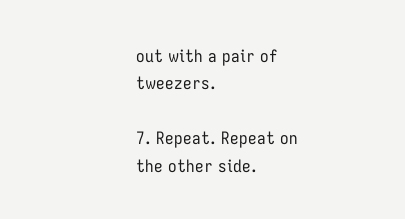out with a pair of tweezers.

7. Repeat. Repeat on the other side.